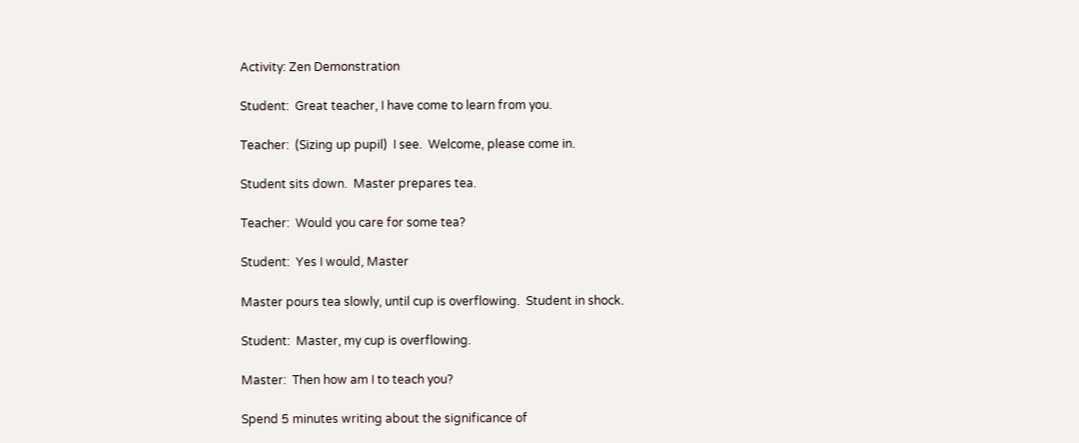Activity: Zen Demonstration

Student:  Great teacher, I have come to learn from you.

Teacher:  (Sizing up pupil)  I see.  Welcome, please come in.

Student sits down.  Master prepares tea.

Teacher:  Would you care for some tea?

Student:  Yes I would, Master

Master pours tea slowly, until cup is overflowing.  Student in shock.

Student:  Master, my cup is overflowing.

Master:  Then how am I to teach you?

Spend 5 minutes writing about the significance of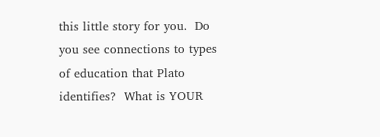this little story for you.  Do you see connections to types of education that Plato identifies?  What is YOUR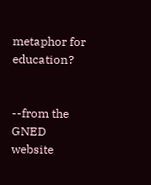metaphor for education?


--from the GNED website